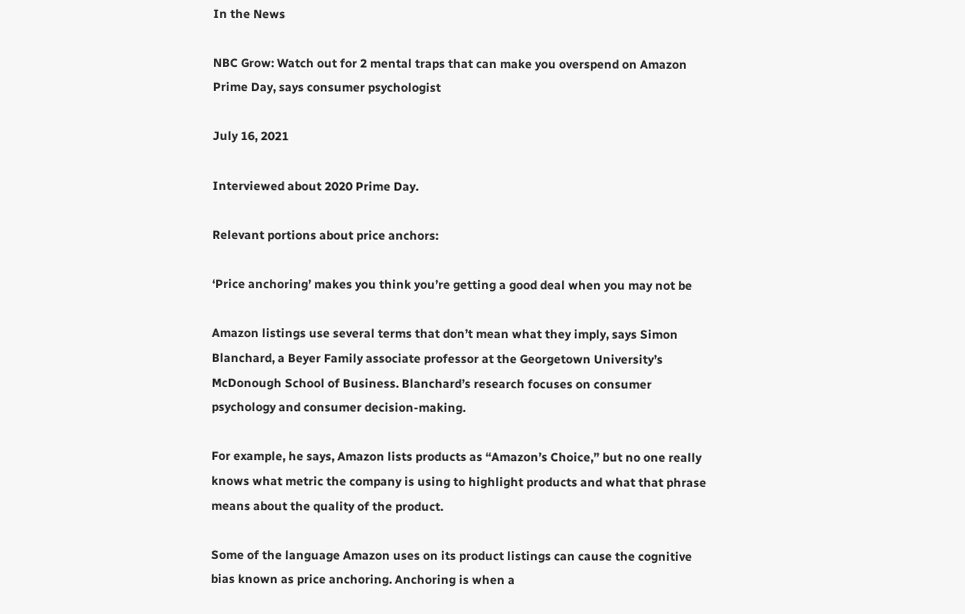In the News

NBC Grow: Watch out for 2 mental traps that can make you overspend on Amazon Prime Day, says consumer psychologist

July 16, 2021

Interviewed about 2020 Prime Day.

Relevant portions about price anchors:

‘Price anchoring’ makes you think you’re getting a good deal when you may not be

Amazon listings use several terms that don’t mean what they imply, says Simon Blanchard, a Beyer Family associate professor at the Georgetown University’s McDonough School of Business. Blanchard’s research focuses on consumer psychology and consumer decision-making.

For example, he says, Amazon lists products as “Amazon’s Choice,” but no one really knows what metric the company is using to highlight products and what that phrase means about the quality of the product.

Some of the language Amazon uses on its product listings can cause the cognitive bias known as price anchoring. Anchoring is when a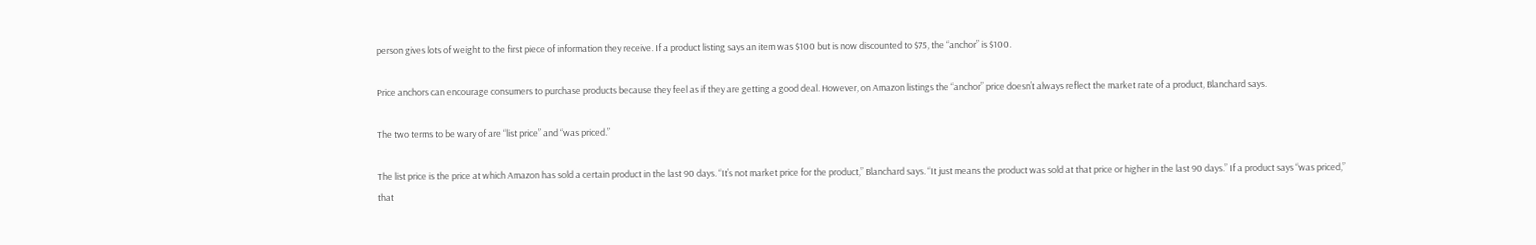person gives lots of weight to the first piece of information they receive. If a product listing says an item was $100 but is now discounted to $75, the “anchor” is $100.

Price anchors can encourage consumers to purchase products because they feel as if they are getting a good deal. However, on Amazon listings the “anchor” price doesn’t always reflect the market rate of a product, Blanchard says.

The two terms to be wary of are “list price” and “was priced.”

The list price is the price at which Amazon has sold a certain product in the last 90 days. “It’s not market price for the product,” Blanchard says. “It just means the product was sold at that price or higher in the last 90 days.” If a product says “was priced,” that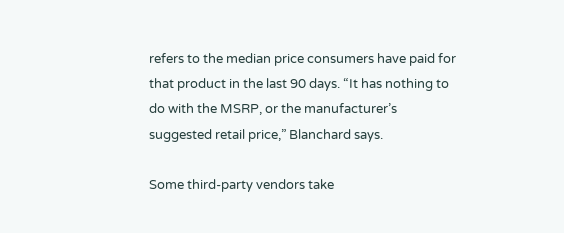refers to the median price consumers have paid for that product in the last 90 days. “It has nothing to do with the MSRP, or the manufacturer’s suggested retail price,” Blanchard says.

Some third-party vendors take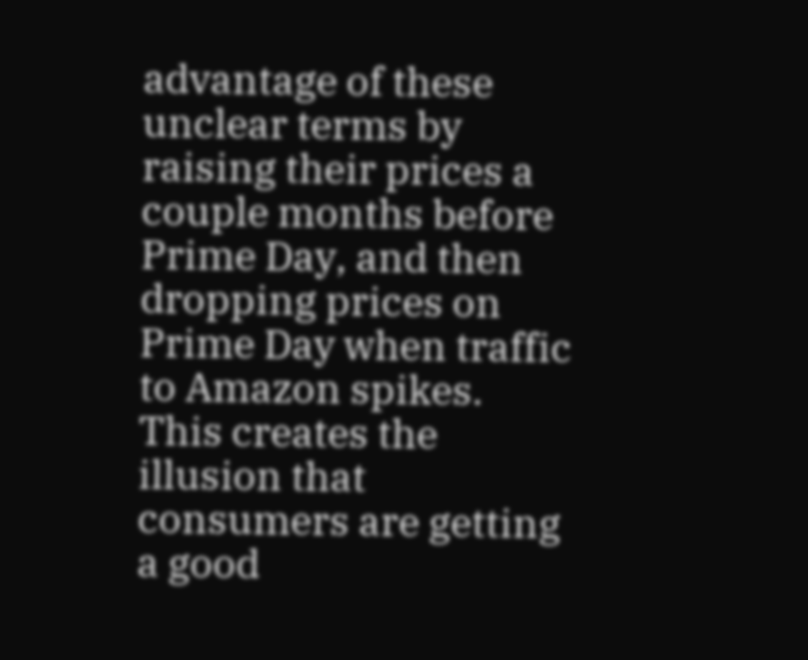advantage of these unclear terms by raising their prices a couple months before Prime Day, and then dropping prices on Prime Day when traffic to Amazon spikes. This creates the illusion that consumers are getting a good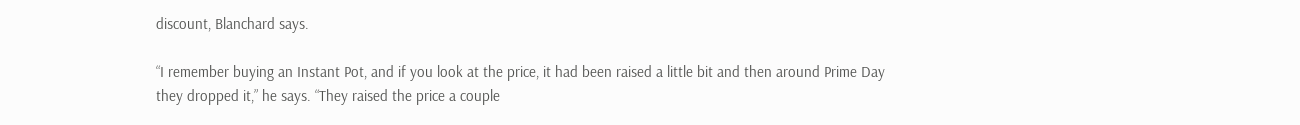discount, Blanchard says.

“I remember buying an Instant Pot, and if you look at the price, it had been raised a little bit and then around Prime Day they dropped it,” he says. “They raised the price a couple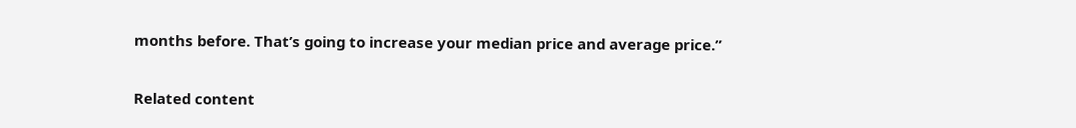months before. That’s going to increase your median price and average price.”


Related content